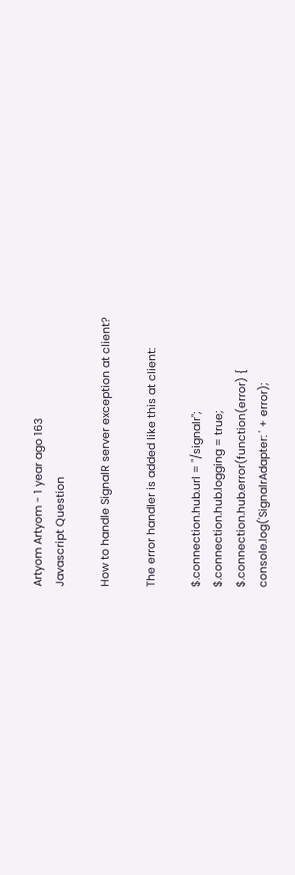Artyom Artyom - 1 year ago 163
Javascript Question

How to handle SignalR server exception at client?

The error handler is added like this at client:

$.connection.hub.url = "/signalr";
$.connection.hub.logging = true;
$.connection.hub.error(function(error) {
console.log('SignalrAdapter: ' + error);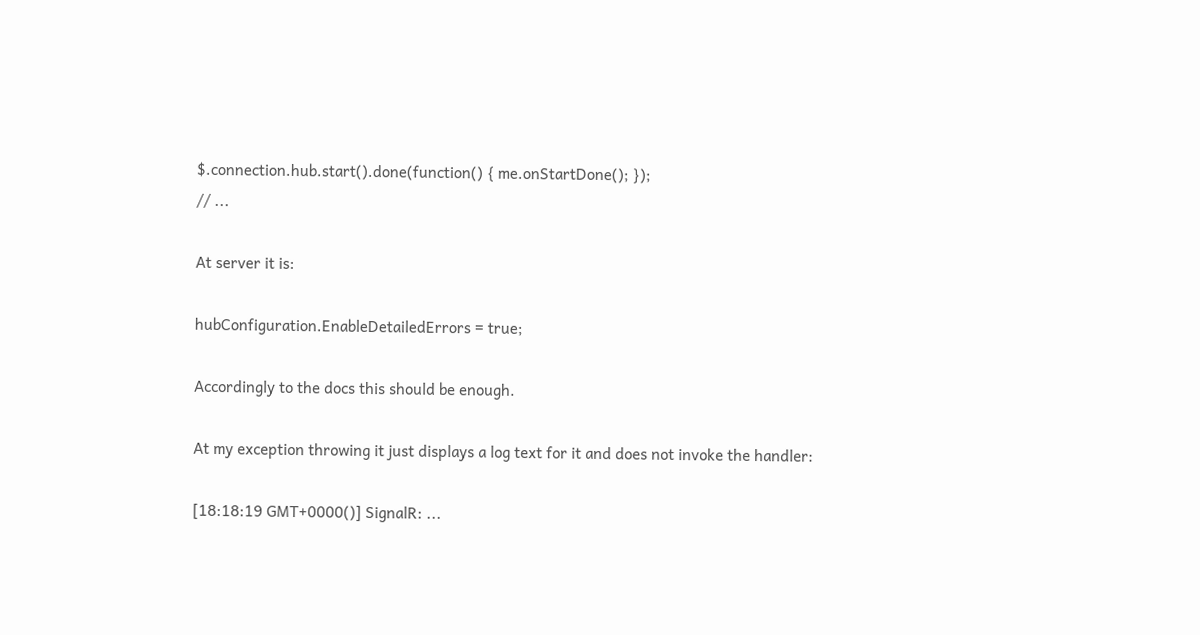$.connection.hub.start().done(function() { me.onStartDone(); });
// ...

At server it is:

hubConfiguration.EnableDetailedErrors = true;

Accordingly to the docs this should be enough.

At my exception throwing it just displays a log text for it and does not invoke the handler:

[18:18:19 GMT+0000()] SignalR: ...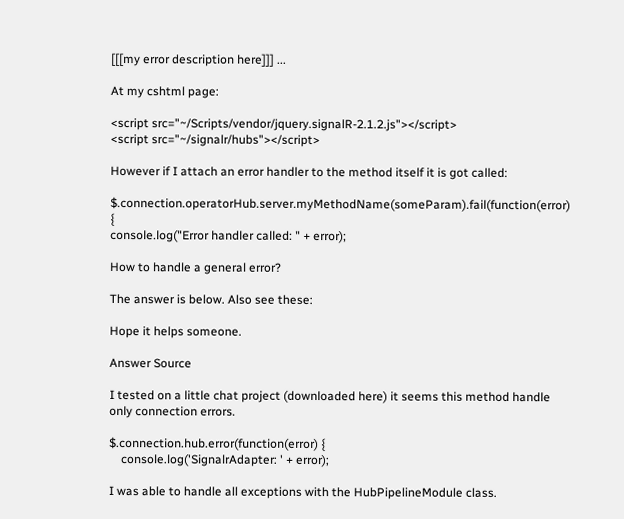[[[my error description here]]] ...

At my cshtml page:

<script src="~/Scripts/vendor/jquery.signalR-2.1.2.js"></script>
<script src="~/signalr/hubs"></script>

However if I attach an error handler to the method itself it is got called:

$.connection.operatorHub.server.myMethodName(someParam).fail(function(error) {
console.log("Error handler called: " + error);

How to handle a general error?

The answer is below. Also see these:

Hope it helps someone.

Answer Source

I tested on a little chat project (downloaded here) it seems this method handle only connection errors.

$.connection.hub.error(function(error) {
    console.log('SignalrAdapter: ' + error);

I was able to handle all exceptions with the HubPipelineModule class.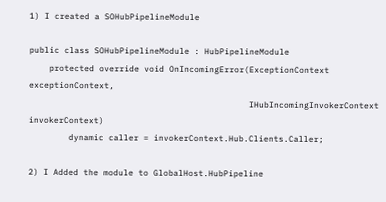1) I created a SOHubPipelineModule

public class SOHubPipelineModule : HubPipelineModule
    protected override void OnIncomingError(ExceptionContext exceptionContext,
                                            IHubIncomingInvokerContext invokerContext)
        dynamic caller = invokerContext.Hub.Clients.Caller;

2) I Added the module to GlobalHost.HubPipeline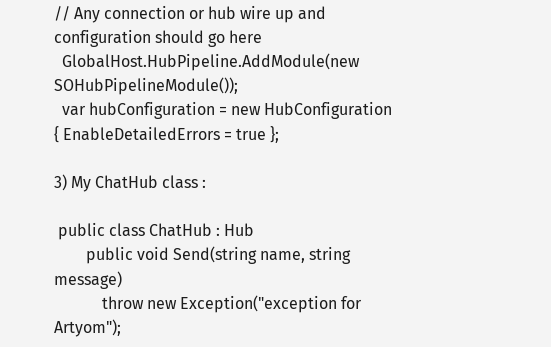// Any connection or hub wire up and configuration should go here
  GlobalHost.HubPipeline.AddModule(new SOHubPipelineModule());
  var hubConfiguration = new HubConfiguration { EnableDetailedErrors = true };

3) My ChatHub class :

 public class ChatHub : Hub
        public void Send(string name, string message)
            throw new Exception("exception for Artyom");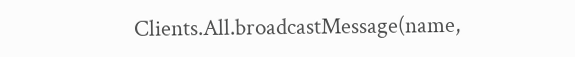Clients.All.broadcastMessage(name,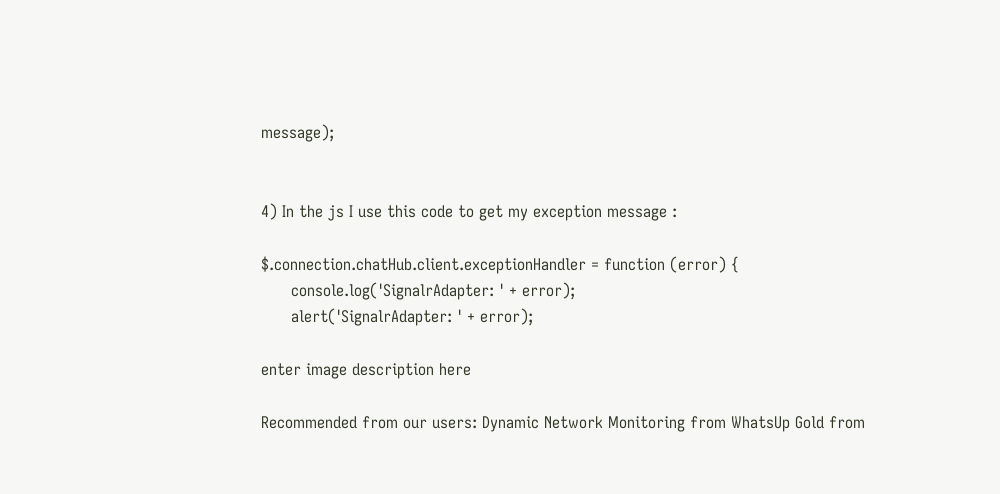message);


4) In the js I use this code to get my exception message :

$.connection.chatHub.client.exceptionHandler = function (error) {
      console.log('SignalrAdapter: ' + error);
      alert('SignalrAdapter: ' + error);

enter image description here

Recommended from our users: Dynamic Network Monitoring from WhatsUp Gold from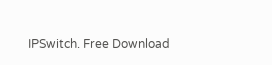IPSwitch. Free Download